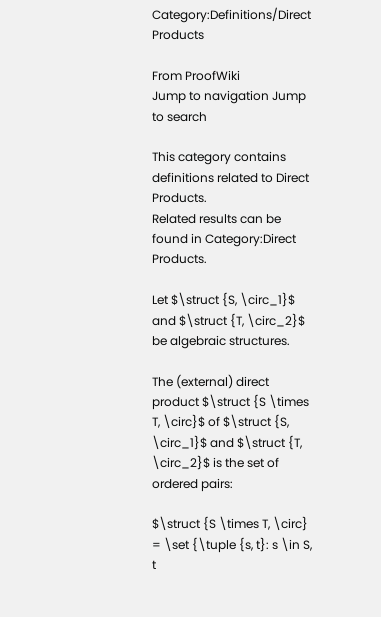Category:Definitions/Direct Products

From ProofWiki
Jump to navigation Jump to search

This category contains definitions related to Direct Products.
Related results can be found in Category:Direct Products.

Let $\struct {S, \circ_1}$ and $\struct {T, \circ_2}$ be algebraic structures.

The (external) direct product $\struct {S \times T, \circ}$ of $\struct {S, \circ_1}$ and $\struct {T, \circ_2}$ is the set of ordered pairs:

$\struct {S \times T, \circ} = \set {\tuple {s, t}: s \in S, t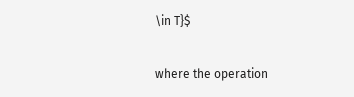\in T}$

where the operation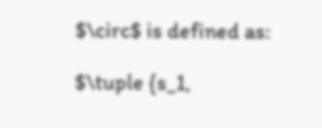$\circ$ is defined as:

$\tuple {s_1,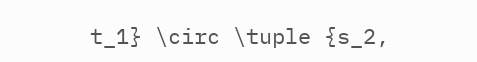t_1} \circ \tuple {s_2,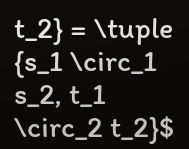t_2} = \tuple {s_1 \circ_1 s_2, t_1 \circ_2 t_2}$